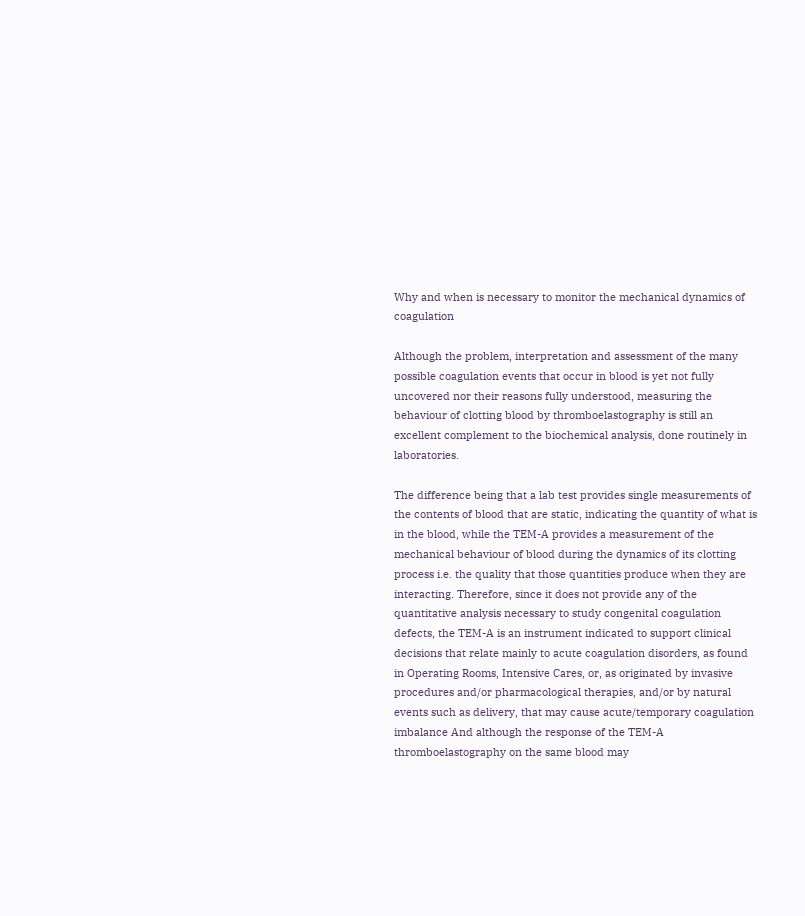Why and when is necessary to monitor the mechanical dynamics of coagulation

Although the problem, interpretation and assessment of the many possible coagulation events that occur in blood is yet not fully uncovered nor their reasons fully understood, measuring the behaviour of clotting blood by thromboelastography is still an excellent complement to the biochemical analysis, done routinely in laboratories.

The difference being that a lab test provides single measurements of the contents of blood that are static, indicating the quantity of what is in the blood, while the TEM-A provides a measurement of the mechanical behaviour of blood during the dynamics of its clotting process i.e. the quality that those quantities produce when they are interacting. Therefore, since it does not provide any of the quantitative analysis necessary to study congenital coagulation defects, the TEM-A is an instrument indicated to support clinical decisions that relate mainly to acute coagulation disorders, as found in Operating Rooms, Intensive Cares, or, as originated by invasive procedures and/or pharmacological therapies, and/or by natural events such as delivery, that may cause acute/temporary coagulation imbalance And although the response of the TEM-A thromboelastography on the same blood may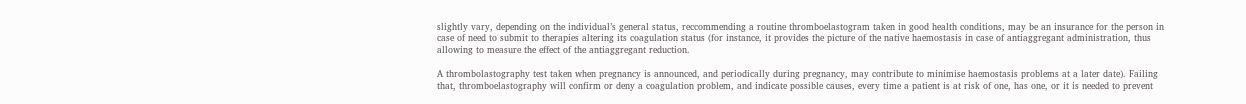slightly vary, depending on the individual’s general status, reccommending a routine thromboelastogram taken in good health conditions, may be an insurance for the person in case of need to submit to therapies altering its coagulation status (for instance, it provides the picture of the native haemostasis in case of antiaggregant administration, thus allowing to measure the effect of the antiaggregant reduction.

A thrombolastography test taken when pregnancy is announced, and periodically during pregnancy, may contribute to minimise haemostasis problems at a later date). Failing that, thromboelastography will confirm or deny a coagulation problem, and indicate possible causes, every time a patient is at risk of one, has one, or it is needed to prevent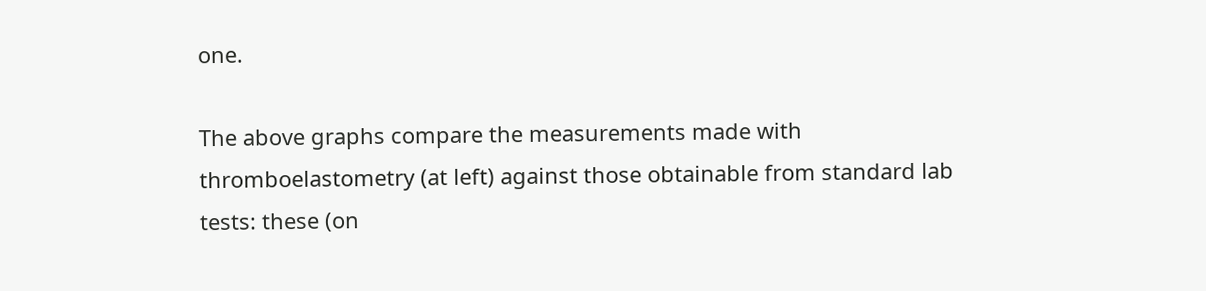one.

The above graphs compare the measurements made with thromboelastometry (at left) against those obtainable from standard lab tests: these (on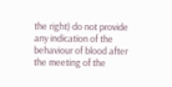the right) do not provide any indication of the behaviour of blood after the meeting of the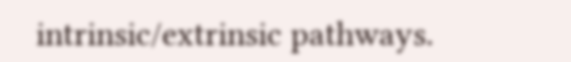intrinsic/extrinsic pathways.